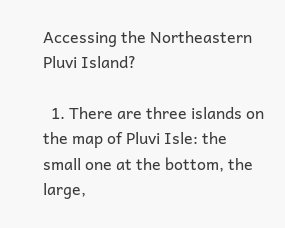Accessing the Northeastern Pluvi Island?

  1. There are three islands on the map of Pluvi Isle: the small one at the bottom, the large,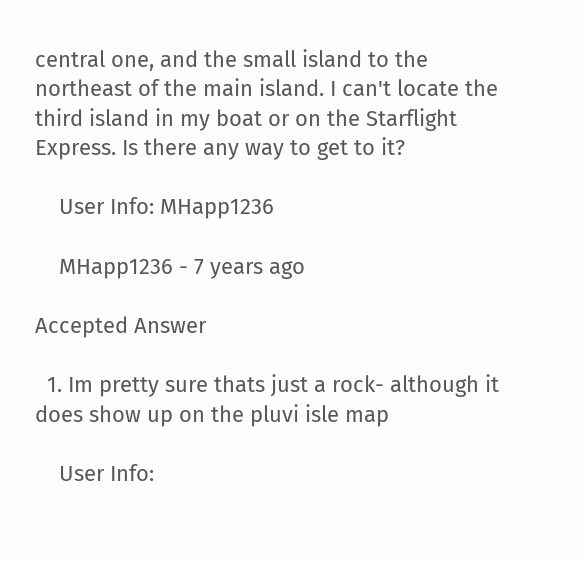central one, and the small island to the northeast of the main island. I can't locate the third island in my boat or on the Starflight Express. Is there any way to get to it?

    User Info: MHapp1236

    MHapp1236 - 7 years ago

Accepted Answer

  1. Im pretty sure thats just a rock- although it does show up on the pluvi isle map

    User Info: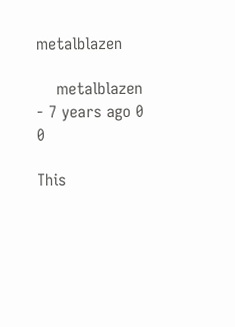metalblazen

    metalblazen - 7 years ago 0 0

This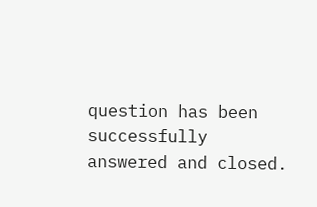question has been successfully answered and closed.